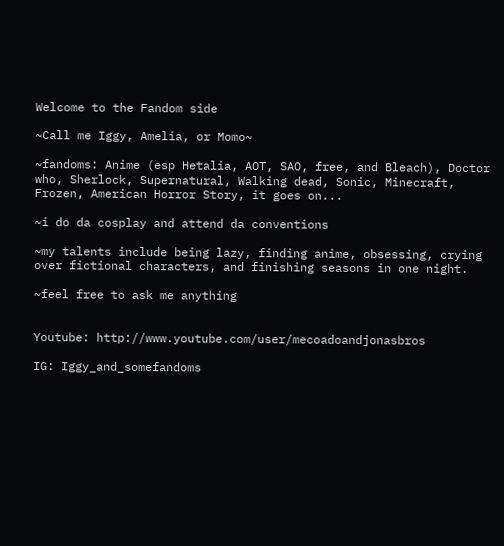Welcome to the Fandom side

~Call me Iggy, Amelia, or Momo~

~fandoms: Anime (esp Hetalia, AOT, SAO, free, and Bleach), Doctor who, Sherlock, Supernatural, Walking dead, Sonic, Minecraft, Frozen, American Horror Story, it goes on...

~i do da cosplay and attend da conventions

~my talents include being lazy, finding anime, obsessing, crying over fictional characters, and finishing seasons in one night.

~feel free to ask me anything


Youtube: http://www.youtube.com/user/mecoadoandjonasbros

IG: Iggy_and_somefandoms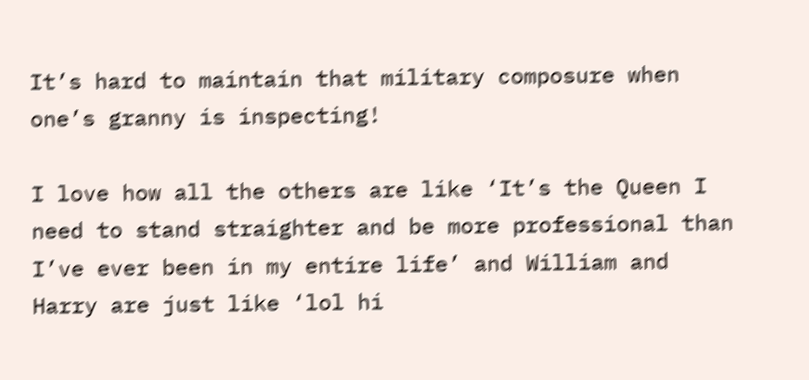It’s hard to maintain that military composure when one’s granny is inspecting!

I love how all the others are like ‘It’s the Queen I need to stand straighter and be more professional than I’ve ever been in my entire life’ and William and Harry are just like ‘lol hi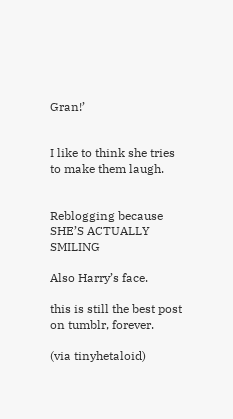Gran!’


I like to think she tries to make them laugh.


Reblogging because SHE’S ACTUALLY SMILING

Also Harry’s face.

this is still the best post on tumblr, forever.

(via tinyhetaloid)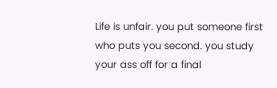Life is unfair. you put someone first who puts you second. you study your ass off for a final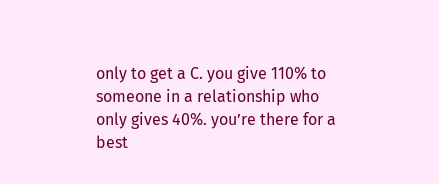only to get a C. you give 110% to someone in a relationship who only gives 40%. you’re there for a best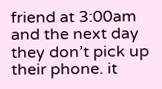friend at 3:00am and the next day they don’t pick up their phone. it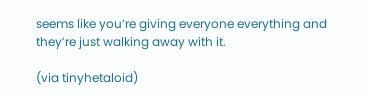seems like you’re giving everyone everything and they’re just walking away with it.

(via tinyhetaloid)